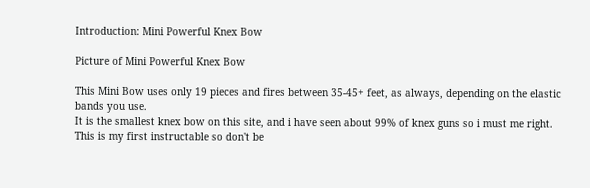Introduction: Mini Powerful Knex Bow

Picture of Mini Powerful Knex Bow

This Mini Bow uses only 19 pieces and fires between 35-45+ feet, as always, depending on the elastic bands you use.
It is the smallest knex bow on this site, and i have seen about 99% of knex guns so i must me right.
This is my first instructable so don't be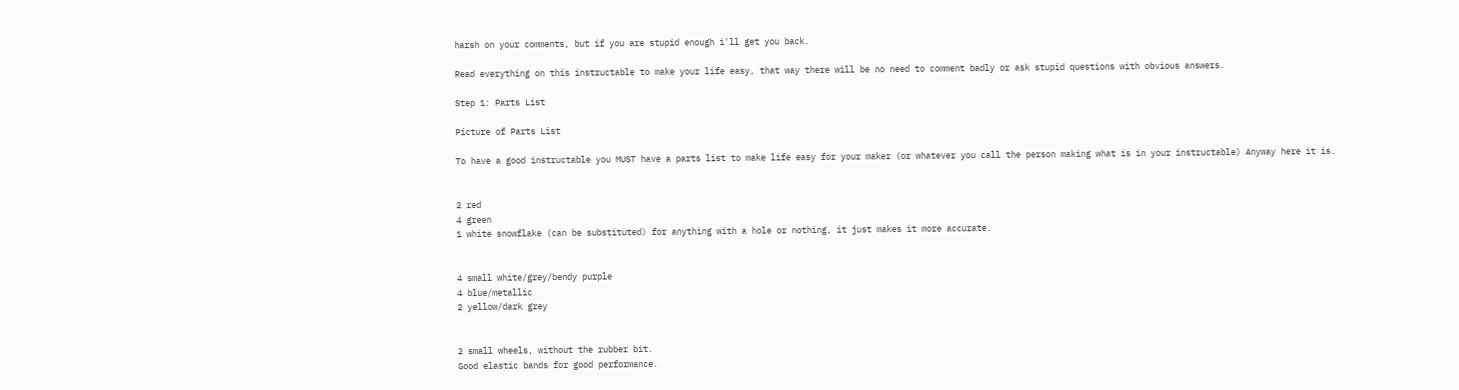harsh on your comments, but if you are stupid enough i'll get you back.

Read everything on this instructable to make your life easy, that way there will be no need to comment badly or ask stupid questions with obvious answers.

Step 1: Parts List

Picture of Parts List

To have a good instructable you MUST have a parts list to make life easy for your maker (or whatever you call the person making what is in your instructable) Anyway here it is.


2 red
4 green
1 white snowflake (can be substituted) for anything with a hole or nothing, it just makes it more accurate.


4 small white/grey/bendy purple
4 blue/metallic
2 yellow/dark grey


2 small wheels, without the rubber bit.
Good elastic bands for good performance.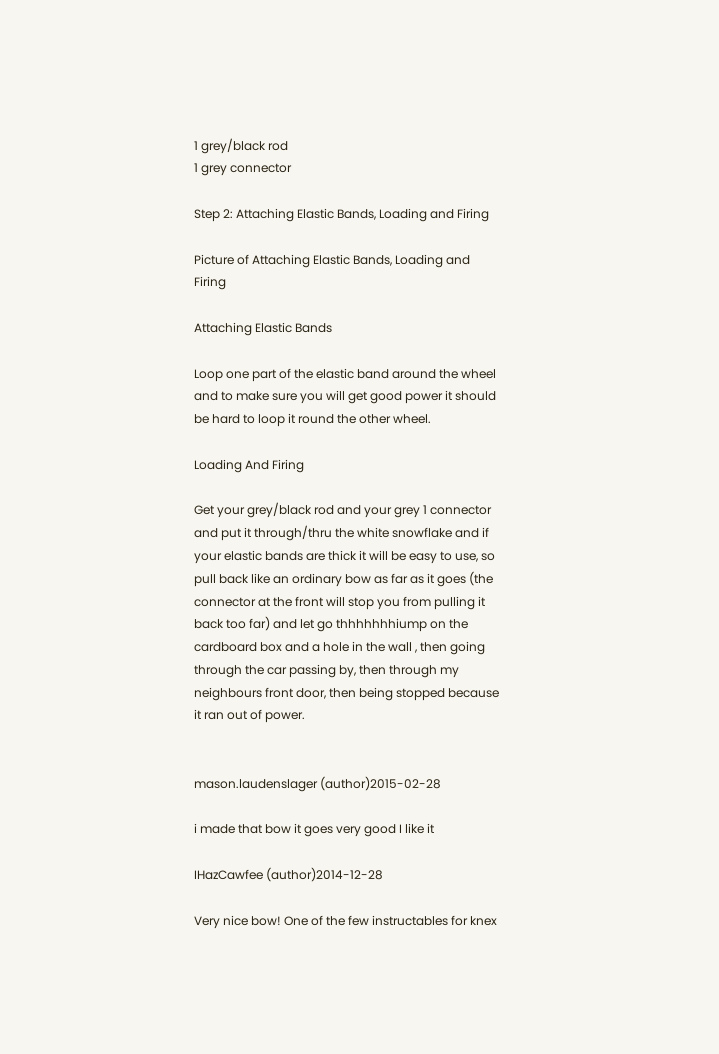1 grey/black rod
1 grey connector

Step 2: Attaching Elastic Bands, Loading and Firing

Picture of Attaching Elastic Bands, Loading and Firing

Attaching Elastic Bands

Loop one part of the elastic band around the wheel and to make sure you will get good power it should be hard to loop it round the other wheel.

Loading And Firing

Get your grey/black rod and your grey 1 connector and put it through/thru the white snowflake and if your elastic bands are thick it will be easy to use, so pull back like an ordinary bow as far as it goes (the connector at the front will stop you from pulling it back too far) and let go thhhhhhhiump on the cardboard box and a hole in the wall , then going through the car passing by, then through my neighbours front door, then being stopped because it ran out of power.


mason.laudenslager (author)2015-02-28

i made that bow it goes very good I like it

IHazCawfee (author)2014-12-28

Very nice bow! One of the few instructables for knex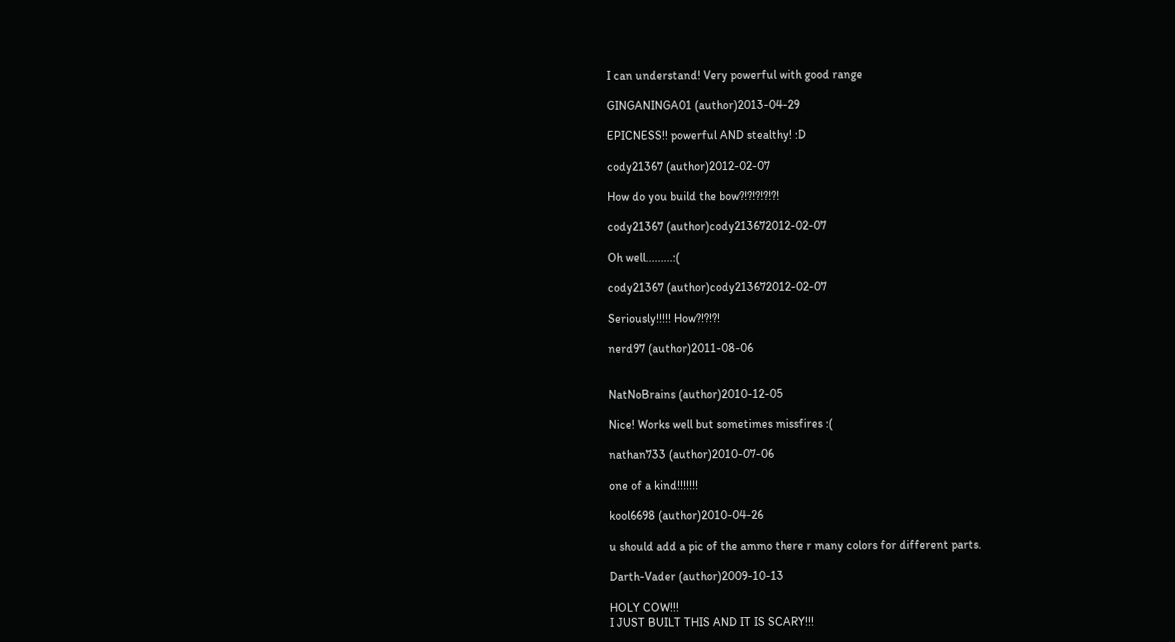I can understand! Very powerful with good range

GINGANINGA01 (author)2013-04-29

EPICNESS!! powerful AND stealthy! :D

cody21367 (author)2012-02-07

How do you build the bow?!?!?!?!?!

cody21367 (author)cody213672012-02-07

Oh well.........:(

cody21367 (author)cody213672012-02-07

Seriously!!!!! How?!?!?!

nerd97 (author)2011-08-06


NatNoBrains (author)2010-12-05

Nice! Works well but sometimes missfires :(

nathan733 (author)2010-07-06

one of a kind!!!!!!!

kool6698 (author)2010-04-26

u should add a pic of the ammo there r many colors for different parts.

Darth-Vader (author)2009-10-13

HOLY COW!!!
I JUST BUILT THIS AND IT IS SCARY!!!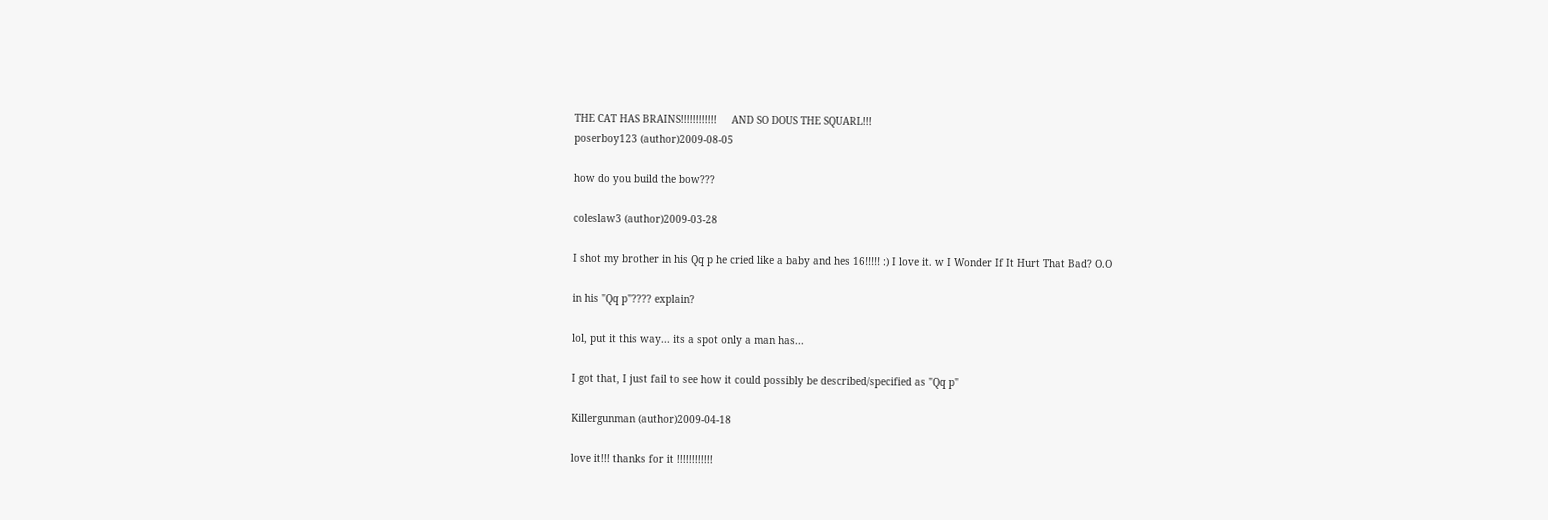THE CAT HAS BRAINS!!!!!!!!!!!!     AND SO DOUS THE SQUARL!!!
poserboy123 (author)2009-08-05

how do you build the bow???

coleslaw3 (author)2009-03-28

I shot my brother in his Qq p he cried like a baby and hes 16!!!!! :) I love it. w I Wonder If It Hurt That Bad? O.O

in his "Qq p"???? explain?

lol, put it this way... its a spot only a man has...

I got that, I just fail to see how it could possibly be described/specified as "Qq p"

Killergunman (author)2009-04-18

love it!!! thanks for it !!!!!!!!!!!!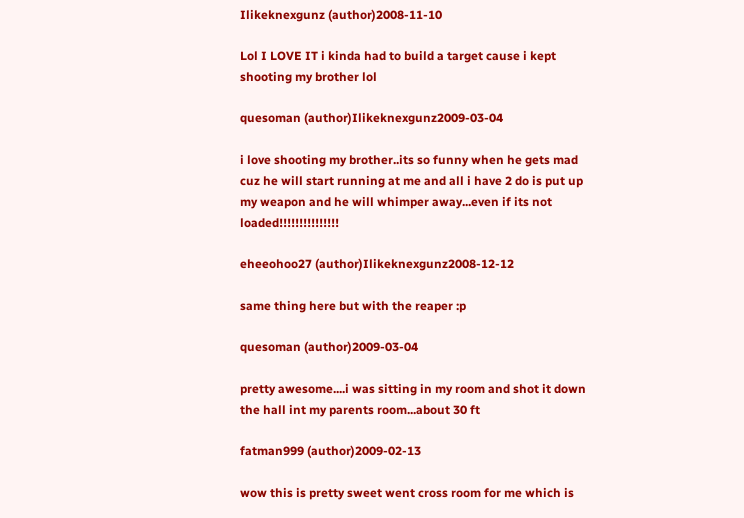Ilikeknexgunz (author)2008-11-10

Lol I LOVE IT i kinda had to build a target cause i kept shooting my brother lol

quesoman (author)Ilikeknexgunz2009-03-04

i love shooting my brother..its so funny when he gets mad cuz he will start running at me and all i have 2 do is put up my weapon and he will whimper away...even if its not loaded!!!!!!!!!!!!!!!

eheeohoo27 (author)Ilikeknexgunz2008-12-12

same thing here but with the reaper :p

quesoman (author)2009-03-04

pretty awesome....i was sitting in my room and shot it down the hall int my parents room...about 30 ft

fatman999 (author)2009-02-13

wow this is pretty sweet went cross room for me which is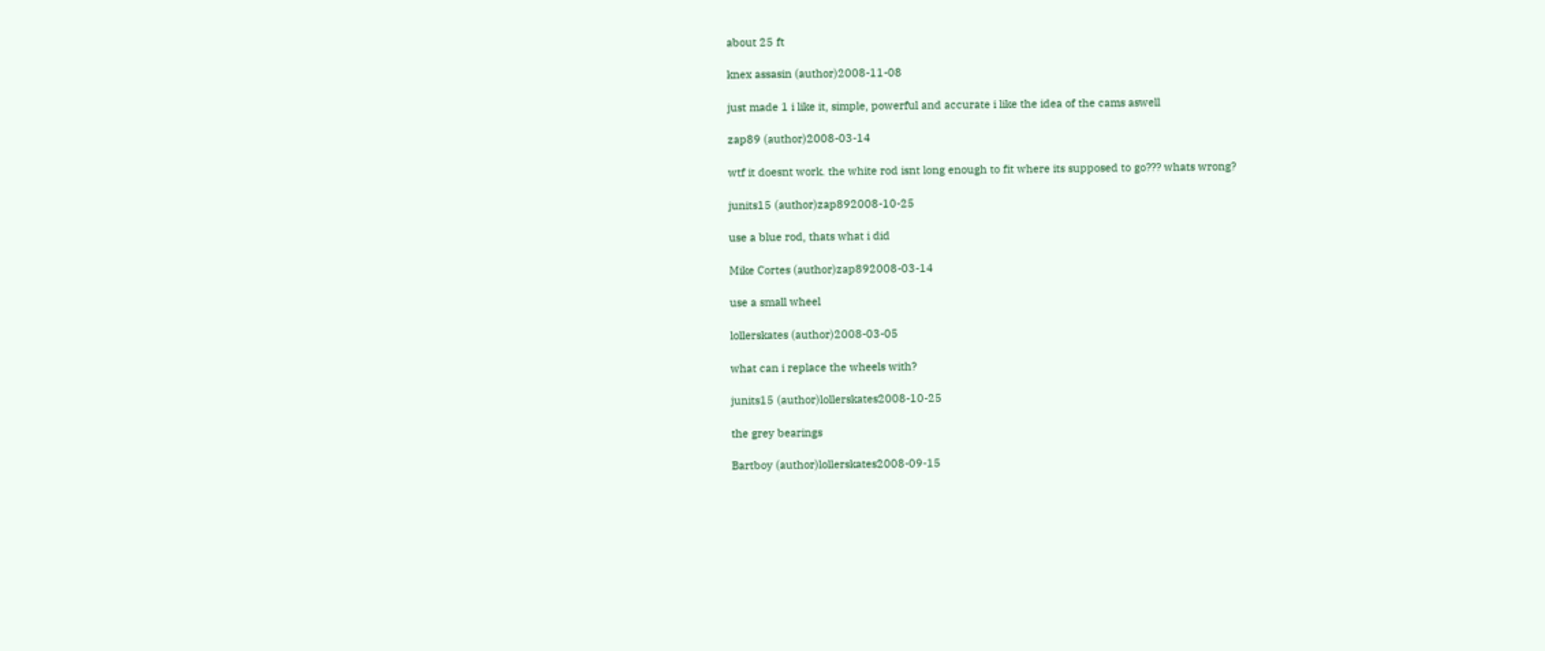about 25 ft

knex assasin (author)2008-11-08

just made 1 i like it, simple, powerful and accurate i like the idea of the cams aswell

zap89 (author)2008-03-14

wtf it doesnt work. the white rod isnt long enough to fit where its supposed to go??? whats wrong?

junits15 (author)zap892008-10-25

use a blue rod, thats what i did

Mike Cortes (author)zap892008-03-14

use a small wheel

lollerskates (author)2008-03-05

what can i replace the wheels with?

junits15 (author)lollerskates2008-10-25

the grey bearings

Bartboy (author)lollerskates2008-09-15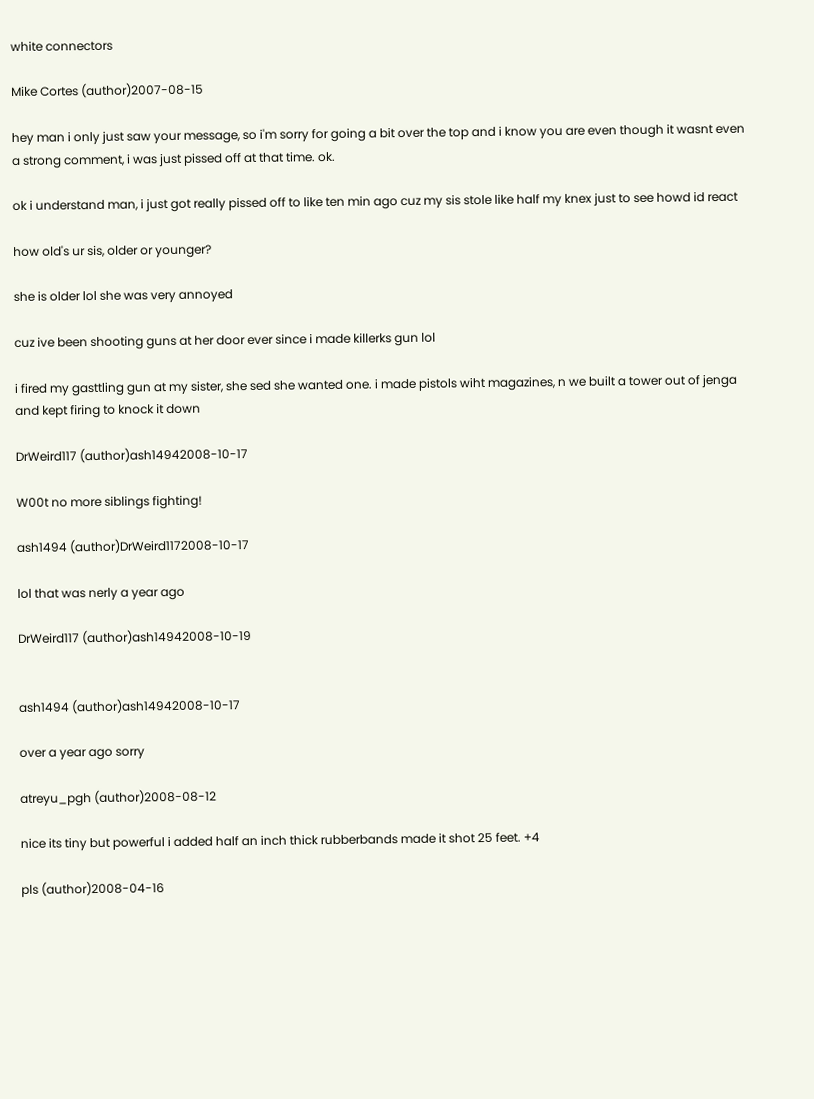white connectors

Mike Cortes (author)2007-08-15

hey man i only just saw your message, so i'm sorry for going a bit over the top and i know you are even though it wasnt even a strong comment, i was just pissed off at that time. ok.

ok i understand man, i just got really pissed off to like ten min ago cuz my sis stole like half my knex just to see howd id react

how old's ur sis, older or younger?

she is older lol she was very annoyed

cuz ive been shooting guns at her door ever since i made killerks gun lol

i fired my gasttling gun at my sister, she sed she wanted one. i made pistols wiht magazines, n we built a tower out of jenga and kept firing to knock it down

DrWeird117 (author)ash14942008-10-17

W00t no more siblings fighting!

ash1494 (author)DrWeird1172008-10-17

lol that was nerly a year ago

DrWeird117 (author)ash14942008-10-19


ash1494 (author)ash14942008-10-17

over a year ago sorry

atreyu_pgh (author)2008-08-12

nice its tiny but powerful i added half an inch thick rubberbands made it shot 25 feet. +4

pls (author)2008-04-16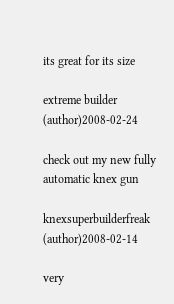its great for its size

extreme builder (author)2008-02-24

check out my new fully automatic knex gun

knexsuperbuilderfreak (author)2008-02-14

very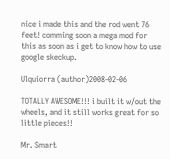nice i made this and the rod went 76 feet! comming soon a mega mod for this as soon as i get to know how to use google skeckup.

Ulquiorra (author)2008-02-06

TOTALLY AWESOME!!! i built it w/out the wheels, and it still works great for so little pieces!!

Mr. Smart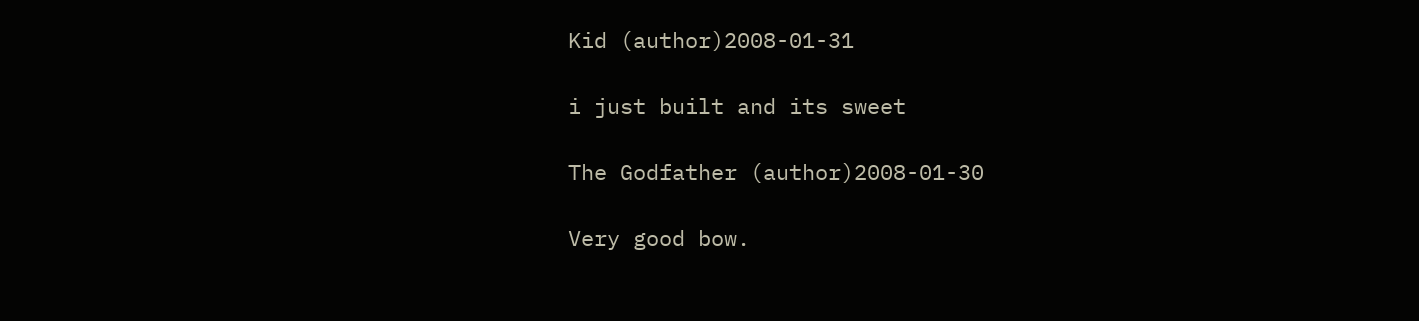Kid (author)2008-01-31

i just built and its sweet

The Godfather (author)2008-01-30

Very good bow.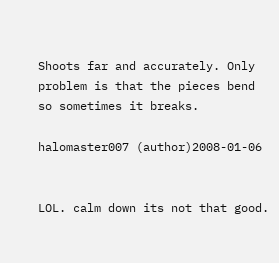Shoots far and accurately. Only problem is that the pieces bend so sometimes it breaks.

halomaster007 (author)2008-01-06


LOL. calm down its not that good.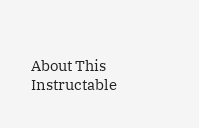About This Instructable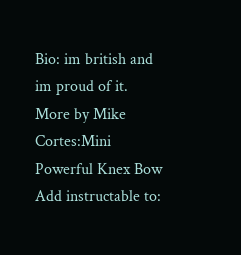Bio: im british and im proud of it.
More by Mike Cortes:Mini Powerful Knex Bow
Add instructable to: